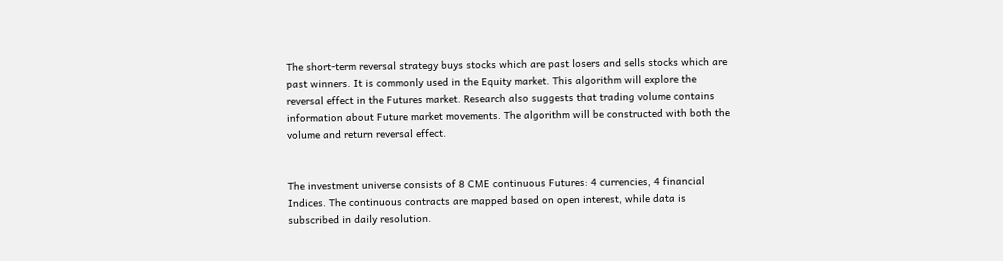The short-term reversal strategy buys stocks which are past losers and sells stocks which are past winners. It is commonly used in the Equity market. This algorithm will explore the reversal effect in the Futures market. Research also suggests that trading volume contains information about Future market movements. The algorithm will be constructed with both the volume and return reversal effect.


The investment universe consists of 8 CME continuous Futures: 4 currencies, 4 financial Indices. The continuous contracts are mapped based on open interest, while data is subscribed in daily resolution.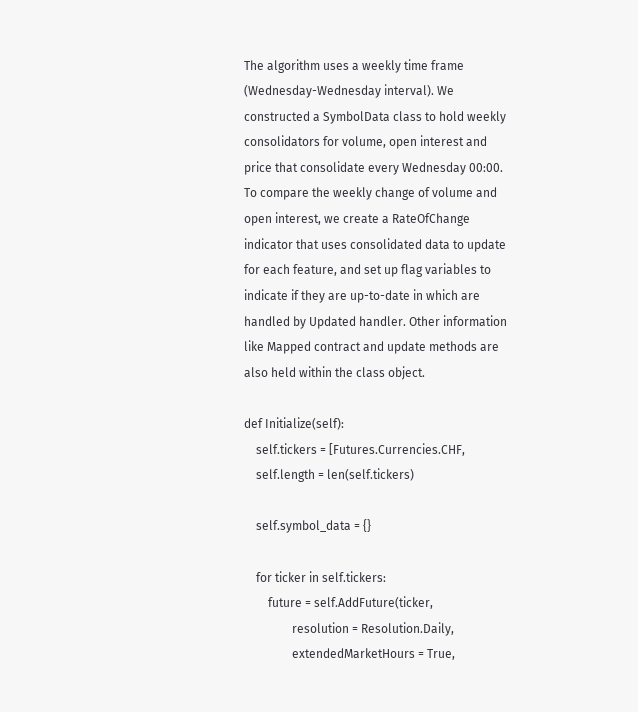The algorithm uses a weekly time frame (Wednesday-Wednesday interval). We constructed a SymbolData class to hold weekly consolidators for volume, open interest and price that consolidate every Wednesday 00:00. To compare the weekly change of volume and open interest, we create a RateOfChange indicator that uses consolidated data to update for each feature, and set up flag variables to indicate if they are up-to-date in which are handled by Updated handler. Other information like Mapped contract and update methods are also held within the class object.

def Initialize(self):
    self.tickers = [Futures.Currencies.CHF,
    self.length = len(self.tickers)

    self.symbol_data = {}

    for ticker in self.tickers:
        future = self.AddFuture(ticker,
                resolution = Resolution.Daily,
                extendedMarketHours = True,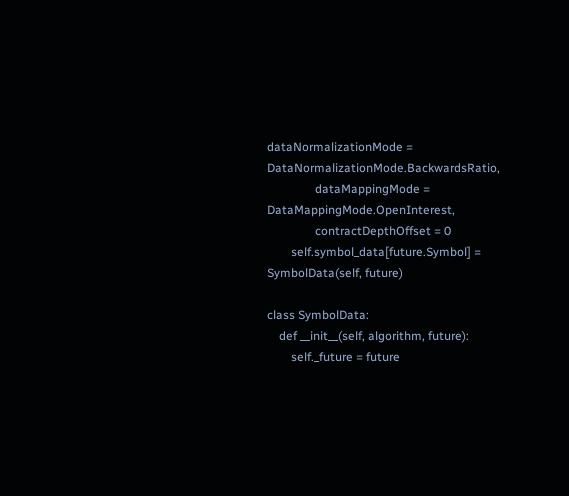dataNormalizationMode = DataNormalizationMode.BackwardsRatio,
                dataMappingMode = DataMappingMode.OpenInterest,
                contractDepthOffset = 0
        self.symbol_data[future.Symbol] = SymbolData(self, future)

class SymbolData:
    def __init__(self, algorithm, future):
        self._future = future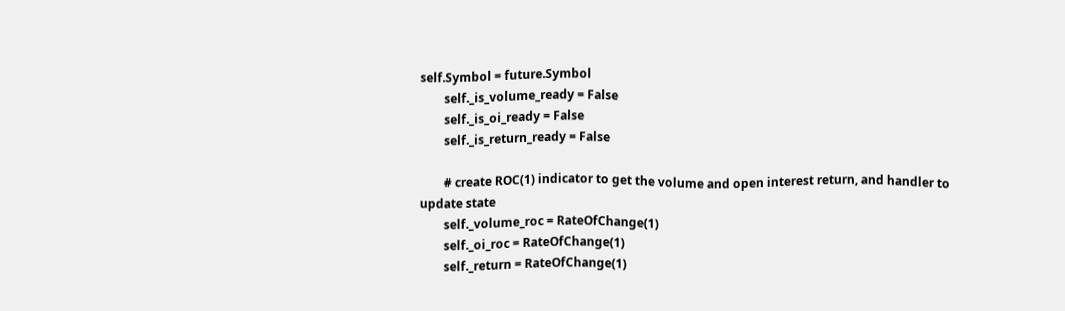self.Symbol = future.Symbol
        self._is_volume_ready = False
        self._is_oi_ready = False
        self._is_return_ready = False

        # create ROC(1) indicator to get the volume and open interest return, and handler to update state
        self._volume_roc = RateOfChange(1)
        self._oi_roc = RateOfChange(1)
        self._return = RateOfChange(1)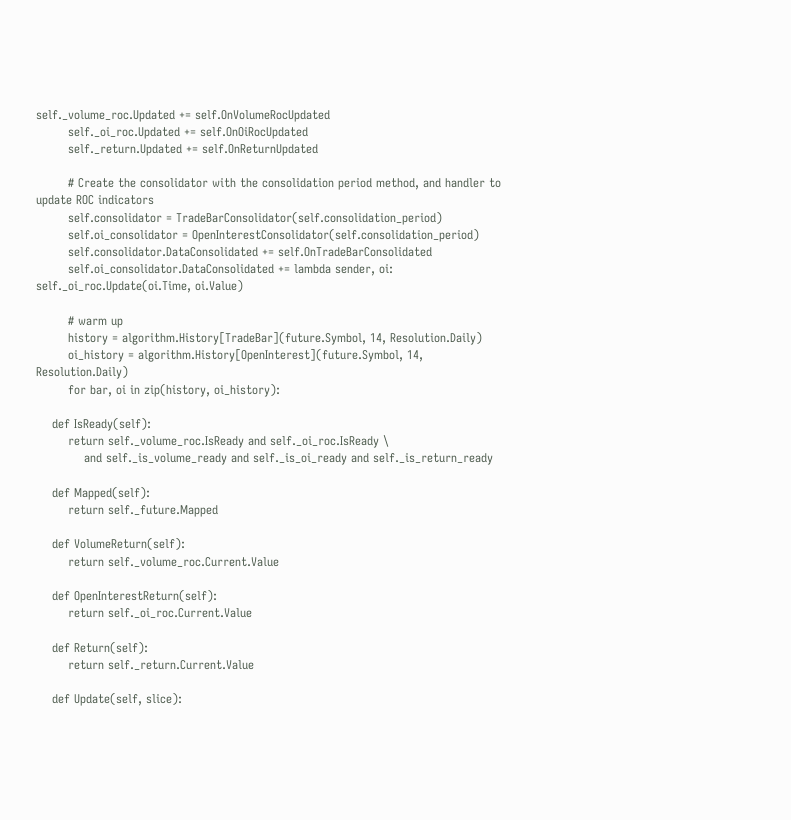self._volume_roc.Updated += self.OnVolumeRocUpdated
        self._oi_roc.Updated += self.OnOiRocUpdated
        self._return.Updated += self.OnReturnUpdated

        # Create the consolidator with the consolidation period method, and handler to update ROC indicators
        self.consolidator = TradeBarConsolidator(self.consolidation_period)
        self.oi_consolidator = OpenInterestConsolidator(self.consolidation_period)
        self.consolidator.DataConsolidated += self.OnTradeBarConsolidated
        self.oi_consolidator.DataConsolidated += lambda sender, oi: self._oi_roc.Update(oi.Time, oi.Value)

        # warm up
        history = algorithm.History[TradeBar](future.Symbol, 14, Resolution.Daily)
        oi_history = algorithm.History[OpenInterest](future.Symbol, 14, Resolution.Daily)
        for bar, oi in zip(history, oi_history):

    def IsReady(self):
        return self._volume_roc.IsReady and self._oi_roc.IsReady \
            and self._is_volume_ready and self._is_oi_ready and self._is_return_ready

    def Mapped(self):
        return self._future.Mapped

    def VolumeReturn(self):
        return self._volume_roc.Current.Value

    def OpenInterestReturn(self):
        return self._oi_roc.Current.Value

    def Return(self):
        return self._return.Current.Value

    def Update(self, slice):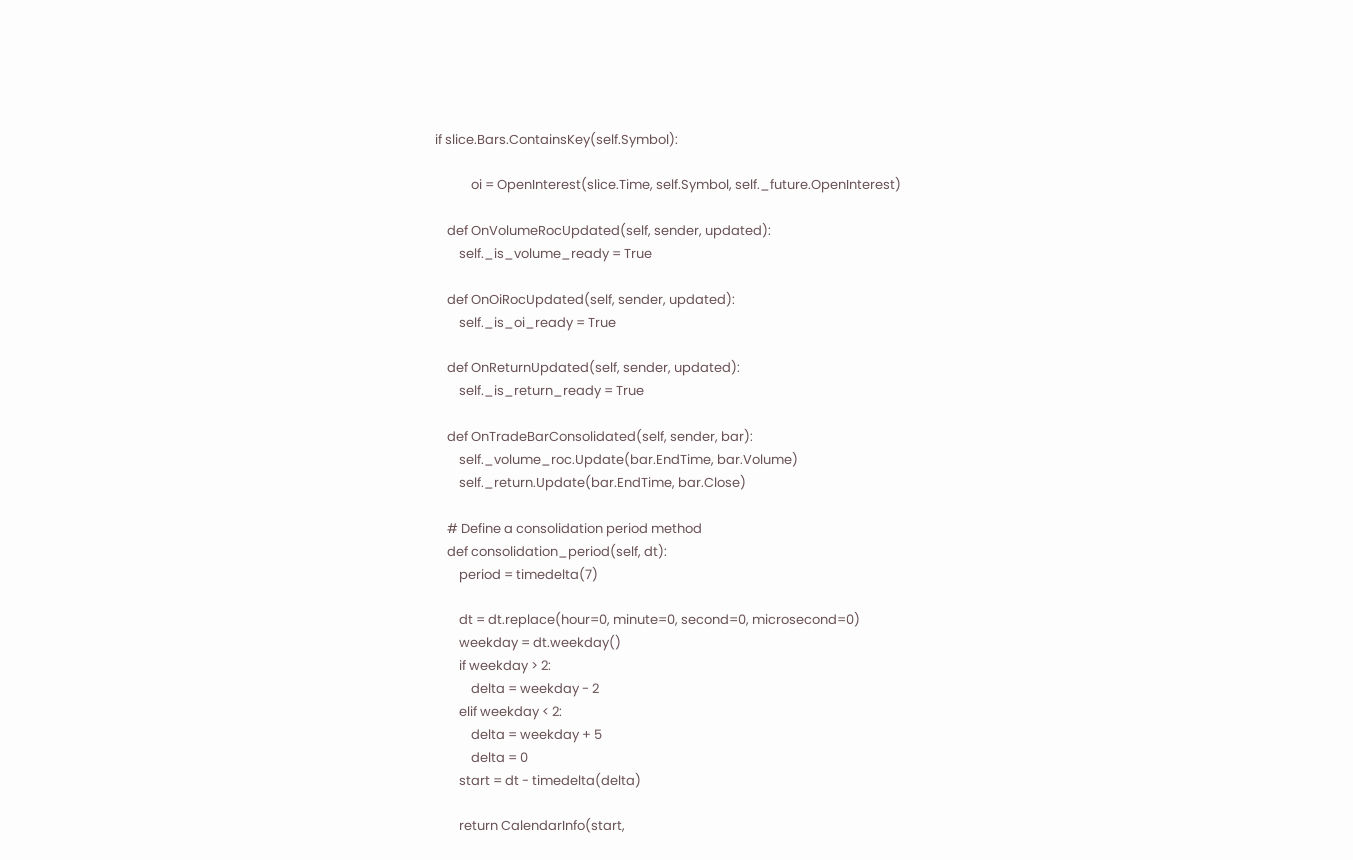if slice.Bars.ContainsKey(self.Symbol):

            oi = OpenInterest(slice.Time, self.Symbol, self._future.OpenInterest)

    def OnVolumeRocUpdated(self, sender, updated):
        self._is_volume_ready = True

    def OnOiRocUpdated(self, sender, updated):
        self._is_oi_ready = True

    def OnReturnUpdated(self, sender, updated):
        self._is_return_ready = True

    def OnTradeBarConsolidated(self, sender, bar):
        self._volume_roc.Update(bar.EndTime, bar.Volume)
        self._return.Update(bar.EndTime, bar.Close)

    # Define a consolidation period method
    def consolidation_period(self, dt):
        period = timedelta(7)

        dt = dt.replace(hour=0, minute=0, second=0, microsecond=0)
        weekday = dt.weekday()
        if weekday > 2:
            delta = weekday - 2
        elif weekday < 2:
            delta = weekday + 5
            delta = 0
        start = dt - timedelta(delta)

        return CalendarInfo(start,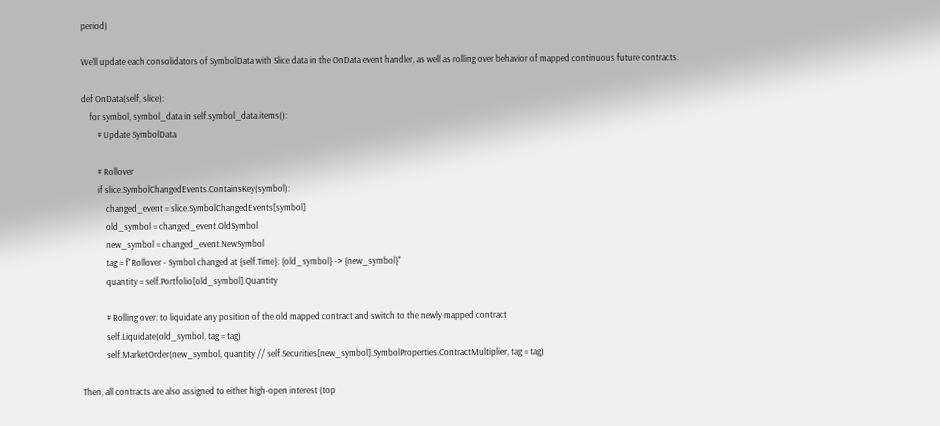period)

We'll update each consolidators of SymbolData with Slice data in the OnData event handler, as well as rolling over behavior of mapped continuous future contracts.

def OnData(self, slice):
    for symbol, symbol_data in self.symbol_data.items():
        # Update SymbolData

        # Rollover
        if slice.SymbolChangedEvents.ContainsKey(symbol):
            changed_event = slice.SymbolChangedEvents[symbol]
            old_symbol = changed_event.OldSymbol
            new_symbol = changed_event.NewSymbol
            tag = f"Rollover - Symbol changed at {self.Time}: {old_symbol} -> {new_symbol}"
            quantity = self.Portfolio[old_symbol].Quantity

            # Rolling over: to liquidate any position of the old mapped contract and switch to the newly mapped contract
            self.Liquidate(old_symbol, tag = tag)
            self.MarketOrder(new_symbol, quantity // self.Securities[new_symbol].SymbolProperties.ContractMultiplier, tag = tag)

Then, all contracts are also assigned to either high-open interest (top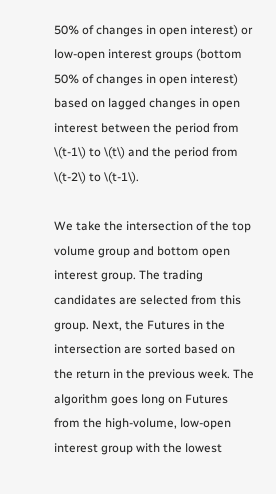50% of changes in open interest) or low-open interest groups (bottom 50% of changes in open interest) based on lagged changes in open interest between the period from \(t-1\) to \(t\) and the period from \(t-2\) to \(t-1\).

We take the intersection of the top volume group and bottom open interest group. The trading candidates are selected from this group. Next, the Futures in the intersection are sorted based on the return in the previous week. The algorithm goes long on Futures from the high-volume, low-open interest group with the lowest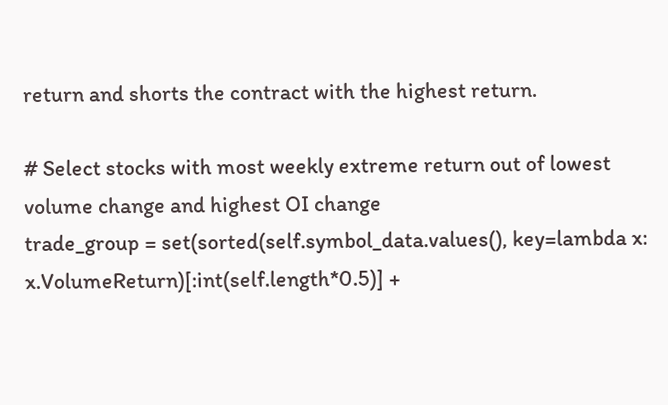return and shorts the contract with the highest return.

# Select stocks with most weekly extreme return out of lowest volume change and highest OI change
trade_group = set(sorted(self.symbol_data.values(), key=lambda x: x.VolumeReturn)[:int(self.length*0.5)] +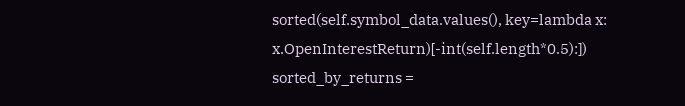sorted(self.symbol_data.values(), key=lambda x: x.OpenInterestReturn)[-int(self.length*0.5):])
sorted_by_returns =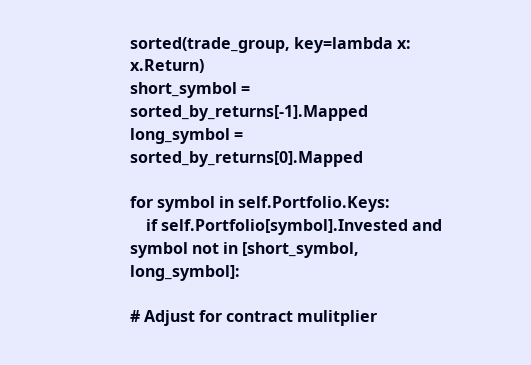sorted(trade_group, key=lambda x: x.Return)
short_symbol = sorted_by_returns[-1].Mapped
long_symbol = sorted_by_returns[0].Mapped

for symbol in self.Portfolio.Keys:
    if self.Portfolio[symbol].Invested and symbol not in [short_symbol, long_symbol]:

# Adjust for contract mulitplier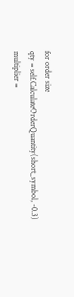for order size
qty = self.CalculateOrderQuantity(short_symbol, -0.3)
multiplier =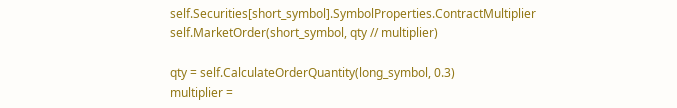self.Securities[short_symbol].SymbolProperties.ContractMultiplier
self.MarketOrder(short_symbol, qty // multiplier)

qty = self.CalculateOrderQuantity(long_symbol, 0.3)
multiplier =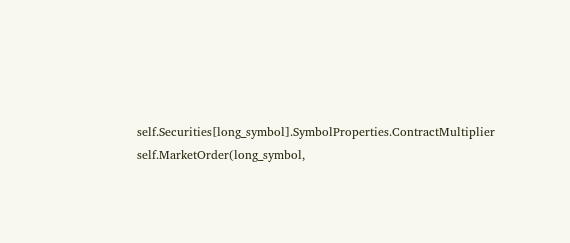self.Securities[long_symbol].SymbolProperties.ContractMultiplier
self.MarketOrder(long_symbol,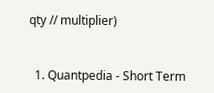qty // multiplier)


  1. Quantpedia - Short Term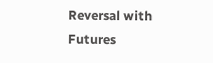Reversal with Futures